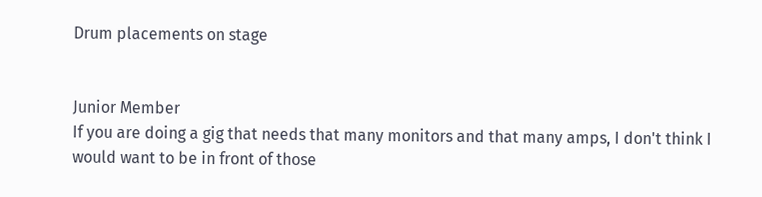Drum placements on stage


Junior Member
If you are doing a gig that needs that many monitors and that many amps, I don't think I would want to be in front of those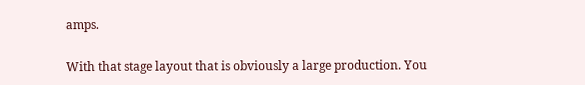amps.

With that stage layout that is obviously a large production. You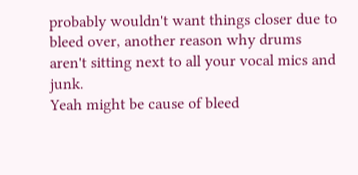probably wouldn't want things closer due to bleed over, another reason why drums aren't sitting next to all your vocal mics and junk.
Yeah might be cause of bleed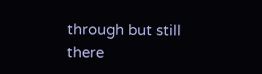through but still there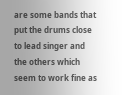are some bands that put the drums close to lead singer and the others which seem to work fine as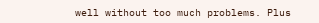well without too much problems. Plus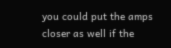you could put the amps closer as well if the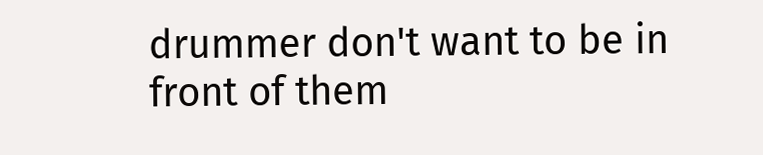drummer don't want to be in front of them